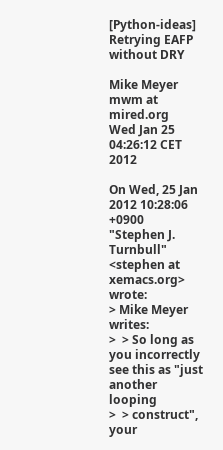[Python-ideas] Retrying EAFP without DRY

Mike Meyer mwm at mired.org
Wed Jan 25 04:26:12 CET 2012

On Wed, 25 Jan 2012 10:28:06 +0900
"Stephen J. Turnbull" <stephen at xemacs.org> wrote:
> Mike Meyer writes:
>  > So long as you incorrectly see this as "just another looping
>  > construct", your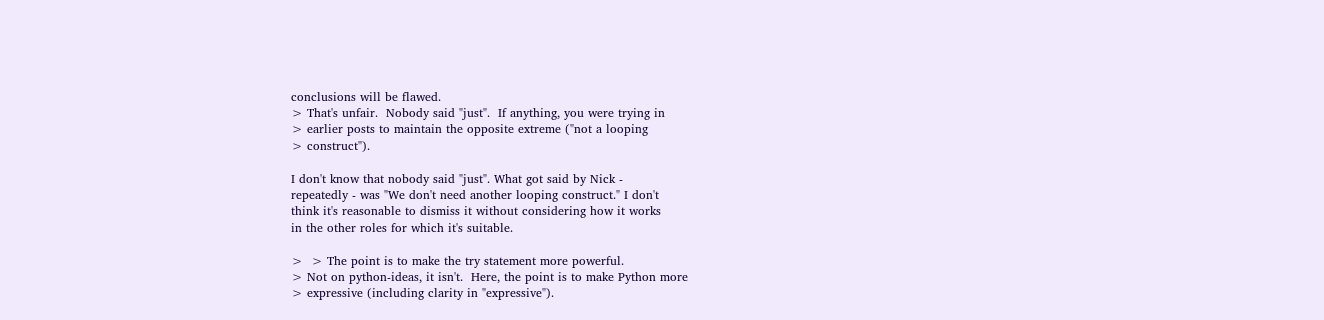conclusions will be flawed.
> That's unfair.  Nobody said "just".  If anything, you were trying in
> earlier posts to maintain the opposite extreme ("not a looping
> construct").

I don't know that nobody said "just". What got said by Nick -
repeatedly - was "We don't need another looping construct." I don't
think it's reasonable to dismiss it without considering how it works
in the other roles for which it's suitable.

>  > The point is to make the try statement more powerful.
> Not on python-ideas, it isn't.  Here, the point is to make Python more
> expressive (including clarity in "expressive").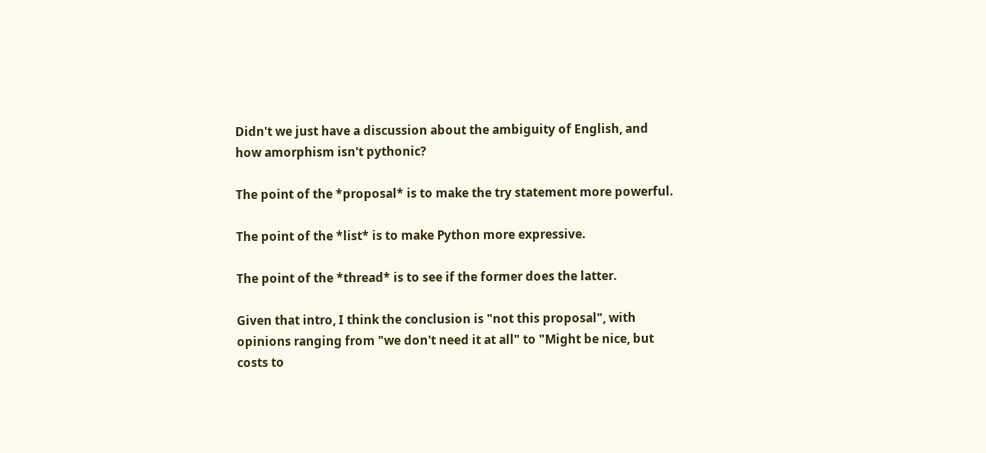Didn't we just have a discussion about the ambiguity of English, and
how amorphism isn't pythonic?

The point of the *proposal* is to make the try statement more powerful.

The point of the *list* is to make Python more expressive.

The point of the *thread* is to see if the former does the latter.

Given that intro, I think the conclusion is "not this proposal", with
opinions ranging from "we don't need it at all" to "Might be nice, but
costs to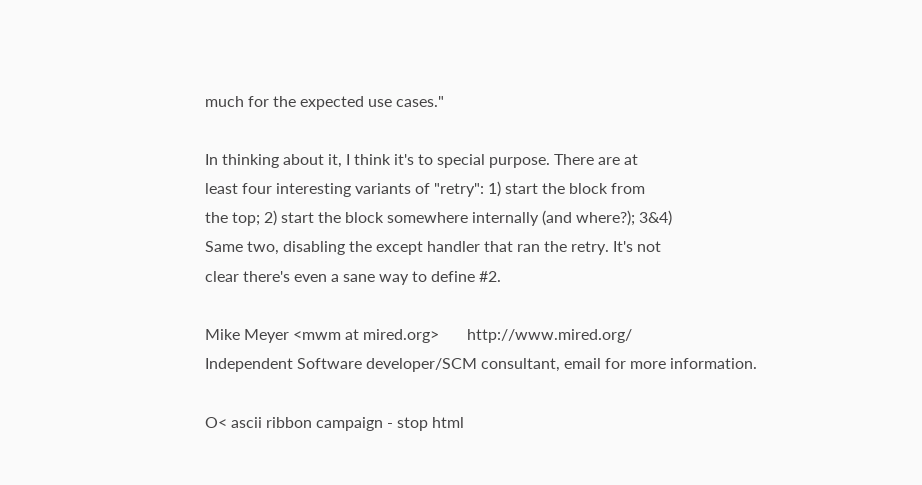much for the expected use cases."

In thinking about it, I think it's to special purpose. There are at
least four interesting variants of "retry": 1) start the block from
the top; 2) start the block somewhere internally (and where?); 3&4)
Same two, disabling the except handler that ran the retry. It's not
clear there's even a sane way to define #2.

Mike Meyer <mwm at mired.org>       http://www.mired.org/
Independent Software developer/SCM consultant, email for more information.

O< ascii ribbon campaign - stop html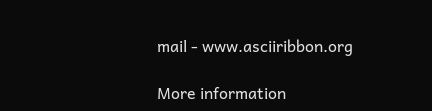mail - www.asciiribbon.org

More information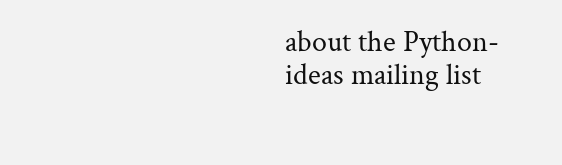about the Python-ideas mailing list